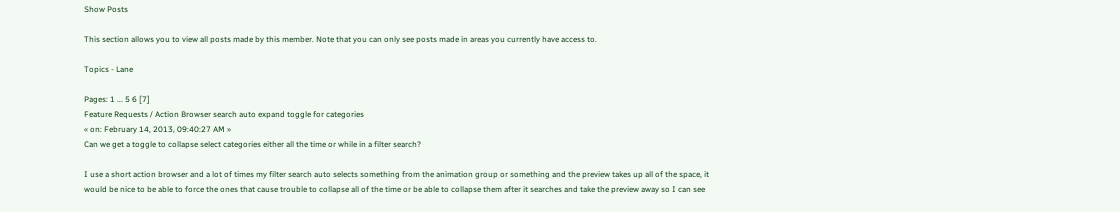Show Posts

This section allows you to view all posts made by this member. Note that you can only see posts made in areas you currently have access to.

Topics - Lane

Pages: 1 ... 5 6 [7]
Feature Requests / Action Browser search auto expand toggle for categories
« on: February 14, 2013, 09:40:27 AM »
Can we get a toggle to collapse select categories either all the time or while in a filter search?

I use a short action browser and a lot of times my filter search auto selects something from the animation group or something and the preview takes up all of the space, it would be nice to be able to force the ones that cause trouble to collapse all of the time or be able to collapse them after it searches and take the preview away so I can see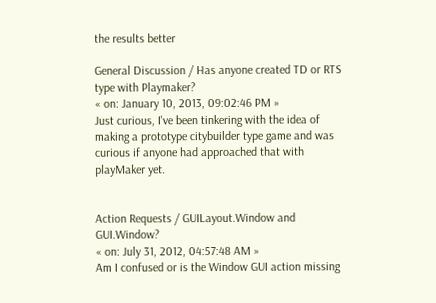the results better

General Discussion / Has anyone created TD or RTS type with Playmaker?
« on: January 10, 2013, 09:02:46 PM »
Just curious, I've been tinkering with the idea of making a prototype citybuilder type game and was curious if anyone had approached that with playMaker yet.


Action Requests / GUILayout.Window and GUI.Window?
« on: July 31, 2012, 04:57:48 AM »
Am I confused or is the Window GUI action missing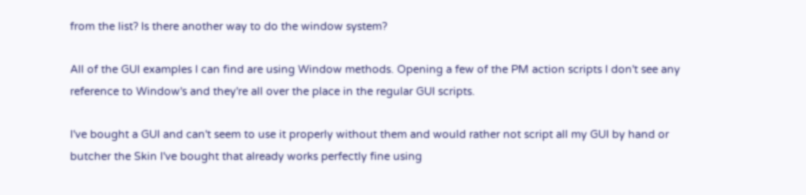from the list? Is there another way to do the window system?

All of the GUI examples I can find are using Window methods. Opening a few of the PM action scripts I don't see any reference to Window's and they're all over the place in the regular GUI scripts.

I've bought a GUI and can't seem to use it properly without them and would rather not script all my GUI by hand or butcher the Skin I've bought that already works perfectly fine using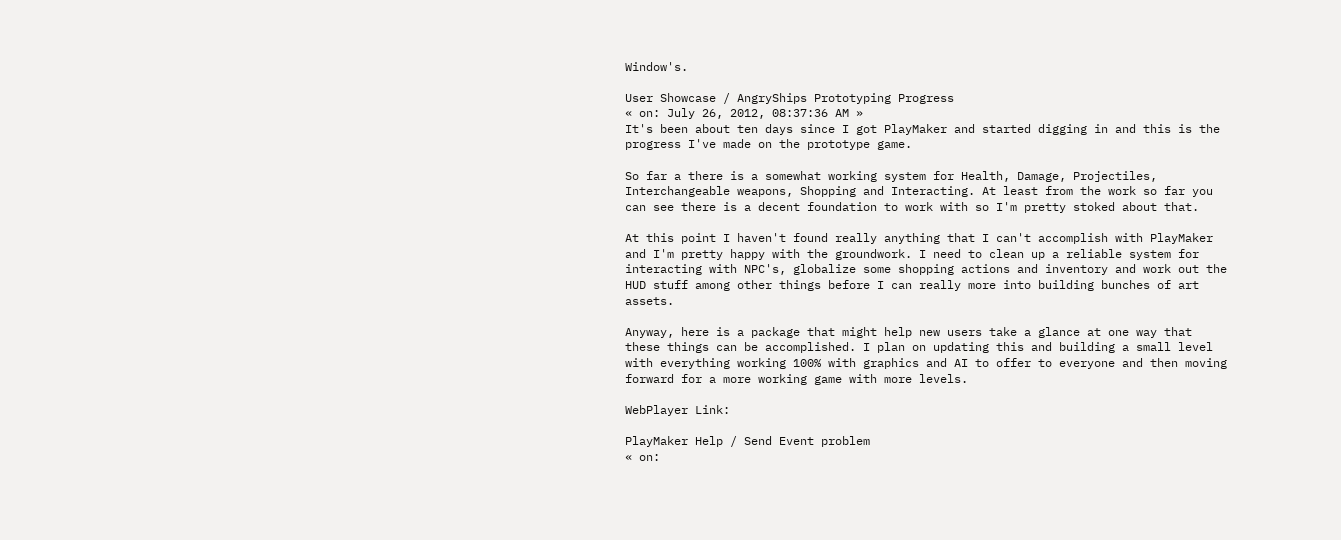Window's.

User Showcase / AngryShips Prototyping Progress
« on: July 26, 2012, 08:37:36 AM »
It's been about ten days since I got PlayMaker and started digging in and this is the progress I've made on the prototype game.

So far a there is a somewhat working system for Health, Damage, Projectiles, Interchangeable weapons, Shopping and Interacting. At least from the work so far you can see there is a decent foundation to work with so I'm pretty stoked about that.

At this point I haven't found really anything that I can't accomplish with PlayMaker and I'm pretty happy with the groundwork. I need to clean up a reliable system for interacting with NPC's, globalize some shopping actions and inventory and work out the HUD stuff among other things before I can really more into building bunches of art assets.

Anyway, here is a package that might help new users take a glance at one way that these things can be accomplished. I plan on updating this and building a small level with everything working 100% with graphics and AI to offer to everyone and then moving forward for a more working game with more levels.

WebPlayer Link:

PlayMaker Help / Send Event problem
« on: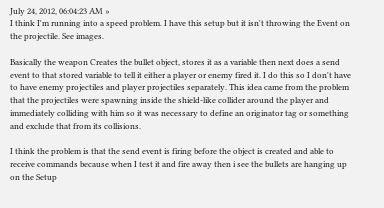July 24, 2012, 06:04:23 AM »
I think I'm running into a speed problem. I have this setup but it isn't throwing the Event on the projectile. See images.

Basically the weapon Creates the bullet object, stores it as a variable then next does a send event to that stored variable to tell it either a player or enemy fired it. I do this so I don't have to have enemy projectiles and player projectiles separately. This idea came from the problem that the projectiles were spawning inside the shield-like collider around the player and immediately colliding with him so it was necessary to define an originator tag or something and exclude that from its collisions.

I think the problem is that the send event is firing before the object is created and able to receive commands because when I test it and fire away then i see the bullets are hanging up on the Setup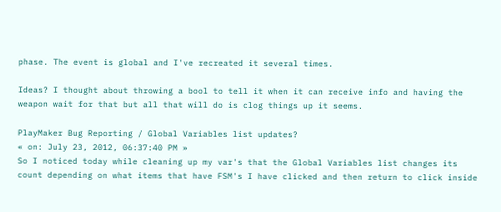phase. The event is global and I've recreated it several times.

Ideas? I thought about throwing a bool to tell it when it can receive info and having the weapon wait for that but all that will do is clog things up it seems.

PlayMaker Bug Reporting / Global Variables list updates?
« on: July 23, 2012, 06:37:40 PM »
So I noticed today while cleaning up my var's that the Global Variables list changes its count depending on what items that have FSM's I have clicked and then return to click inside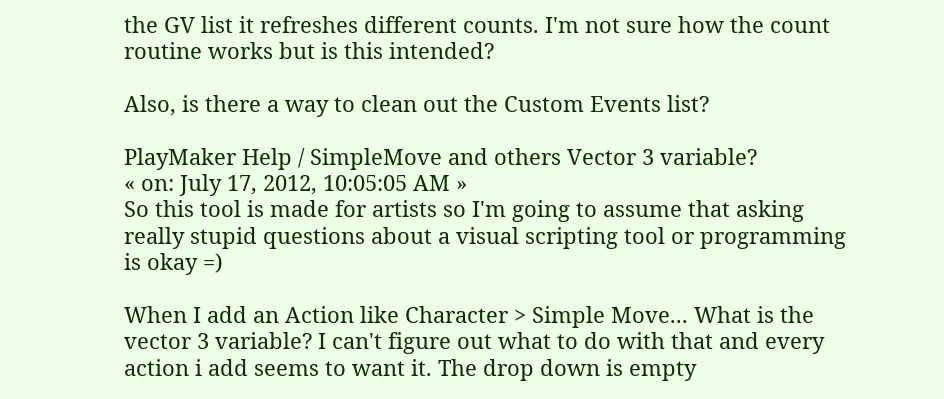the GV list it refreshes different counts. I'm not sure how the count routine works but is this intended?

Also, is there a way to clean out the Custom Events list?

PlayMaker Help / SimpleMove and others Vector 3 variable?
« on: July 17, 2012, 10:05:05 AM »
So this tool is made for artists so I'm going to assume that asking really stupid questions about a visual scripting tool or programming is okay =)

When I add an Action like Character > Simple Move... What is the vector 3 variable? I can't figure out what to do with that and every action i add seems to want it. The drop down is empty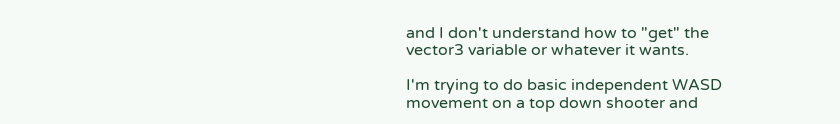and I don't understand how to "get" the vector3 variable or whatever it wants.

I'm trying to do basic independent WASD movement on a top down shooter and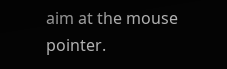aim at the mouse pointer.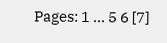Pages: 1 ... 5 6 [7]